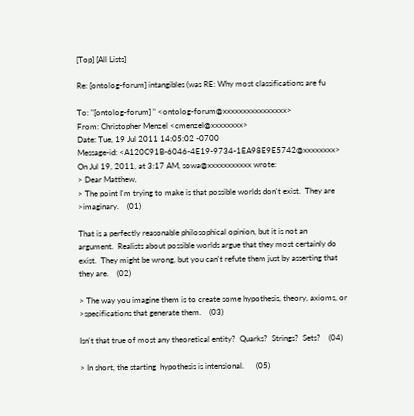[Top] [All Lists]

Re: [ontolog-forum] intangibles (was RE: Why most classifications are fu

To: "[ontolog-forum] " <ontolog-forum@xxxxxxxxxxxxxxxx>
From: Christopher Menzel <cmenzel@xxxxxxxx>
Date: Tue, 19 Jul 2011 14:05:02 -0700
Message-id: <A120C91B-6046-4E19-9734-1EA98E9E5742@xxxxxxxx>
On Jul 19, 2011, at 3:17 AM, sowa@xxxxxxxxxxx wrote:
> Dear Matthew,
> The point I'm trying to make is that possible worlds don't exist.  They are
>imaginary.    (01)

That is a perfectly reasonable philosophical opinion, but it is not an
argument.  Realists about possible worlds argue that they most certainly do
exist.  They might be wrong, but you can't refute them just by asserting that
they are.    (02)

> The way you imagine them is to create some hypothesis, theory, axioms, or
>specifications that generate them.    (03)

Isn't that true of most any theoretical entity?  Quarks?  Strings?  Sets?    (04)

> In short, the starting  hypothesis is intensional.      (05)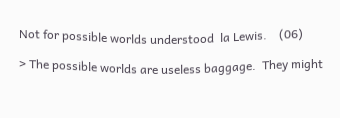Not for possible worlds understood  la Lewis.    (06)

> The possible worlds are useless baggage.  They might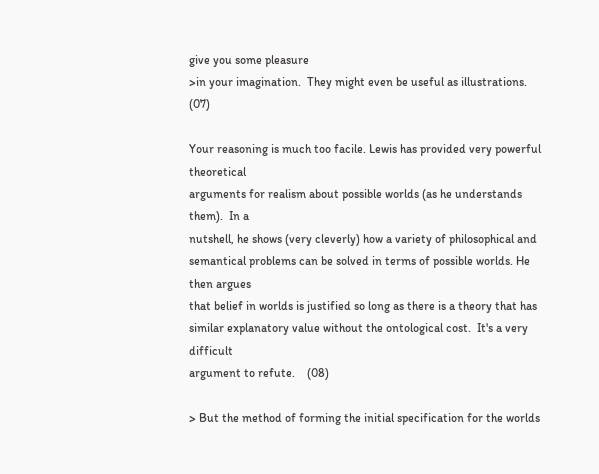give you some pleasure
>in your imagination.  They might even be useful as illustrations.    (07)

Your reasoning is much too facile. Lewis has provided very powerful theoretical
arguments for realism about possible worlds (as he understands them).  In a
nutshell, he shows (very cleverly) how a variety of philosophical and
semantical problems can be solved in terms of possible worlds. He then argues
that belief in worlds is justified so long as there is a theory that has
similar explanatory value without the ontological cost.  It's a very difficult
argument to refute.    (08)

> But the method of forming the initial specification for the worlds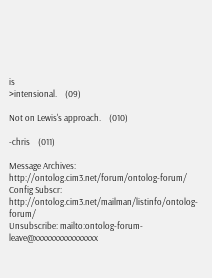is
>intensional.    (09)

Not on Lewis's approach.    (010)

-chris    (011)

Message Archives: http://ontolog.cim3.net/forum/ontolog-forum/
Config Subscr: http://ontolog.cim3.net/mailman/listinfo/ontolog-forum/
Unsubscribe: mailto:ontolog-forum-leave@xxxxxxxxxxxxxxxx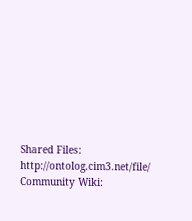Shared Files: http://ontolog.cim3.net/file/
Community Wiki: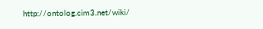http://ontolog.cim3.net/wiki/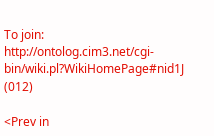To join: http://ontolog.cim3.net/cgi-bin/wiki.pl?WikiHomePage#nid1J    (012)

<Prev in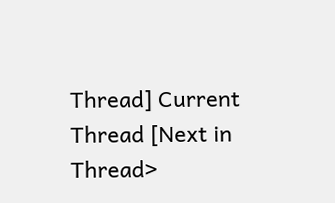Thread] Current Thread [Next in Thread>